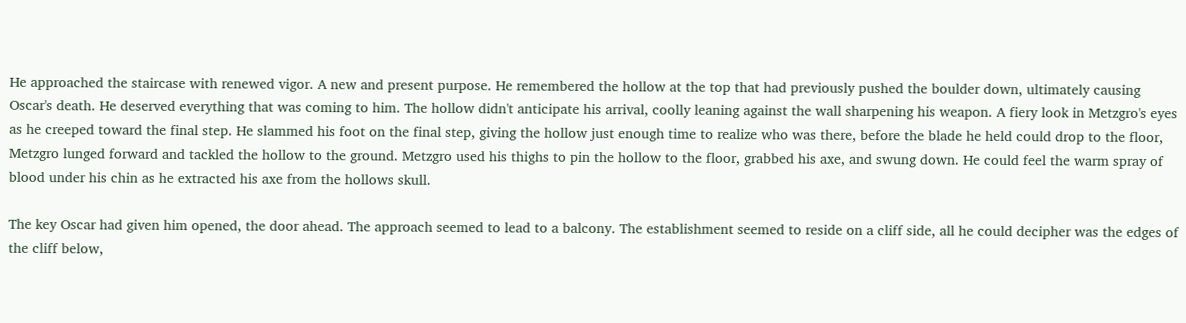He approached the staircase with renewed vigor. A new and present purpose. He remembered the hollow at the top that had previously pushed the boulder down, ultimately causing Oscar's death. He deserved everything that was coming to him. The hollow didn't anticipate his arrival, coolly leaning against the wall sharpening his weapon. A fiery look in Metzgro's eyes as he creeped toward the final step. He slammed his foot on the final step, giving the hollow just enough time to realize who was there, before the blade he held could drop to the floor, Metzgro lunged forward and tackled the hollow to the ground. Metzgro used his thighs to pin the hollow to the floor, grabbed his axe, and swung down. He could feel the warm spray of blood under his chin as he extracted his axe from the hollows skull.

The key Oscar had given him opened, the door ahead. The approach seemed to lead to a balcony. The establishment seemed to reside on a cliff side, all he could decipher was the edges of the cliff below,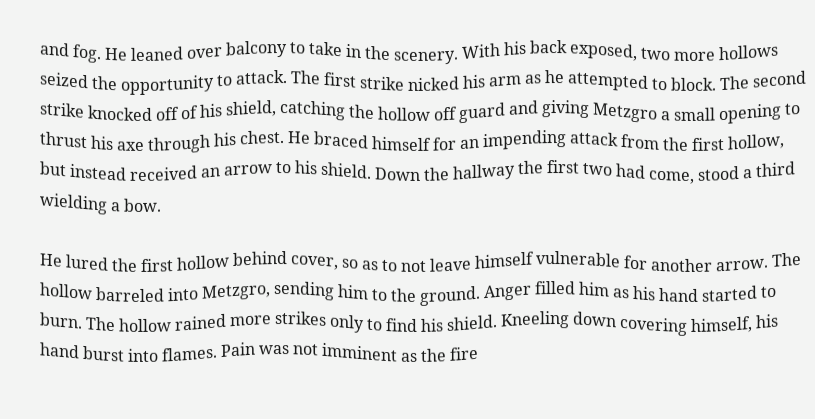and fog. He leaned over balcony to take in the scenery. With his back exposed, two more hollows seized the opportunity to attack. The first strike nicked his arm as he attempted to block. The second strike knocked off of his shield, catching the hollow off guard and giving Metzgro a small opening to thrust his axe through his chest. He braced himself for an impending attack from the first hollow, but instead received an arrow to his shield. Down the hallway the first two had come, stood a third wielding a bow.

He lured the first hollow behind cover, so as to not leave himself vulnerable for another arrow. The hollow barreled into Metzgro, sending him to the ground. Anger filled him as his hand started to burn. The hollow rained more strikes only to find his shield. Kneeling down covering himself, his hand burst into flames. Pain was not imminent as the fire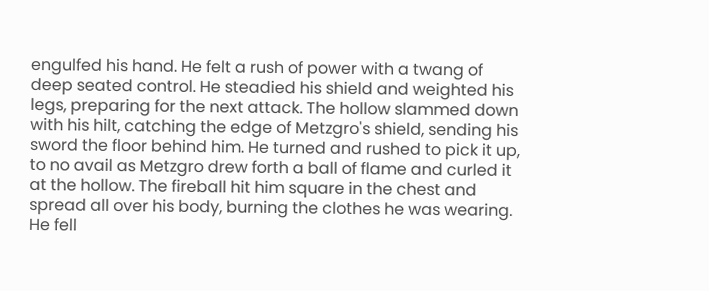engulfed his hand. He felt a rush of power with a twang of deep seated control. He steadied his shield and weighted his legs, preparing for the next attack. The hollow slammed down with his hilt, catching the edge of Metzgro's shield, sending his sword the floor behind him. He turned and rushed to pick it up, to no avail as Metzgro drew forth a ball of flame and curled it at the hollow. The fireball hit him square in the chest and spread all over his body, burning the clothes he was wearing. He fell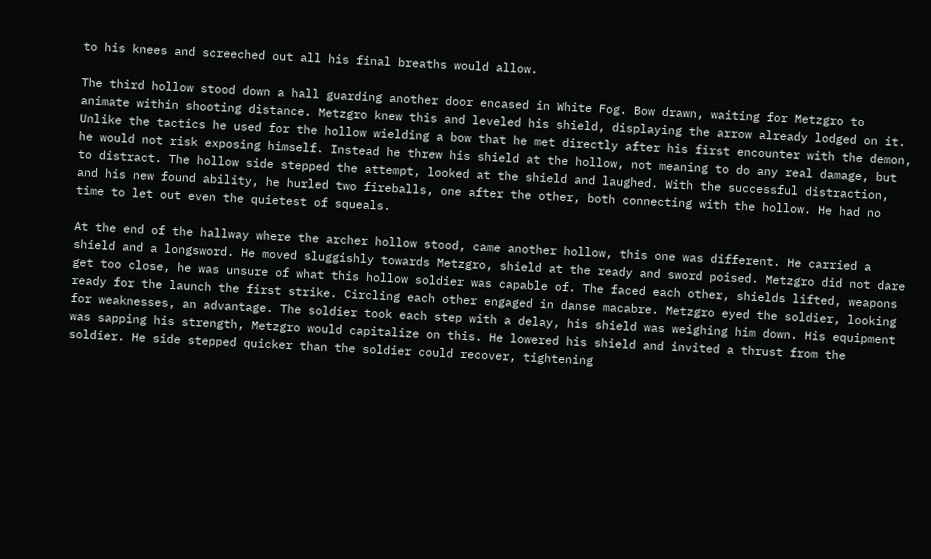to his knees and screeched out all his final breaths would allow.

The third hollow stood down a hall guarding another door encased in White Fog. Bow drawn, waiting for Metzgro to animate within shooting distance. Metzgro knew this and leveled his shield, displaying the arrow already lodged on it. Unlike the tactics he used for the hollow wielding a bow that he met directly after his first encounter with the demon, he would not risk exposing himself. Instead he threw his shield at the hollow, not meaning to do any real damage, but to distract. The hollow side stepped the attempt, looked at the shield and laughed. With the successful distraction, and his new found ability, he hurled two fireballs, one after the other, both connecting with the hollow. He had no time to let out even the quietest of squeals.

At the end of the hallway where the archer hollow stood, came another hollow, this one was different. He carried a shield and a longsword. He moved sluggishly towards Metzgro, shield at the ready and sword poised. Metzgro did not dare get too close, he was unsure of what this hollow soldier was capable of. The faced each other, shields lifted, weapons ready for the launch the first strike. Circling each other engaged in danse macabre. Metzgro eyed the soldier, looking for weaknesses, an advantage. The soldier took each step with a delay, his shield was weighing him down. His equipment was sapping his strength, Metzgro would capitalize on this. He lowered his shield and invited a thrust from the soldier. He side stepped quicker than the soldier could recover, tightening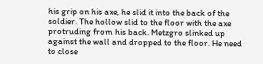his grip on his axe, he slid it into the back of the soldier. The hollow slid to the floor with the axe protruding from his back. Metzgro slinked up against the wall and dropped to the floor. He need to close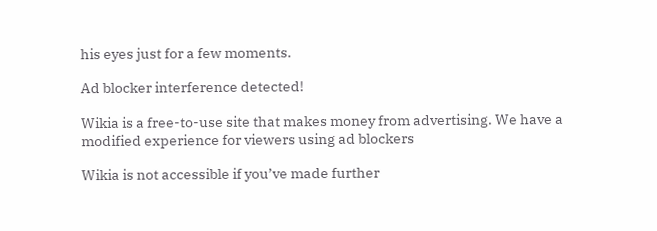his eyes just for a few moments.

Ad blocker interference detected!

Wikia is a free-to-use site that makes money from advertising. We have a modified experience for viewers using ad blockers

Wikia is not accessible if you’ve made further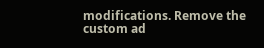modifications. Remove the custom ad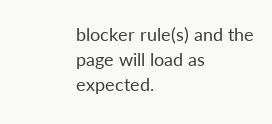blocker rule(s) and the page will load as expected.